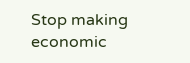Stop making economic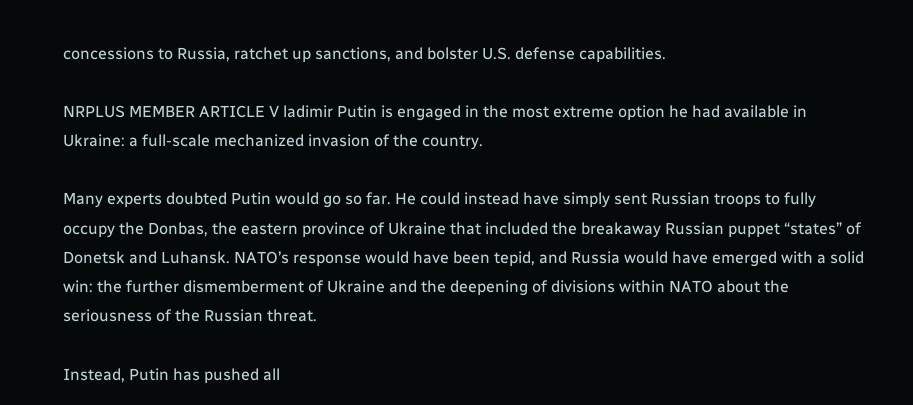concessions to Russia, ratchet up sanctions, and bolster U.S. defense capabilities.

NRPLUS MEMBER ARTICLE V ladimir Putin is engaged in the most extreme option he had available in Ukraine: a full-scale mechanized invasion of the country.

Many experts doubted Putin would go so far. He could instead have simply sent Russian troops to fully occupy the Donbas, the eastern province of Ukraine that included the breakaway Russian puppet “states” of Donetsk and Luhansk. NATO’s response would have been tepid, and Russia would have emerged with a solid win: the further dismemberment of Ukraine and the deepening of divisions within NATO about the seriousness of the Russian threat.

Instead, Putin has pushed all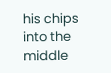his chips into the middle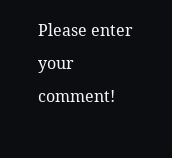Please enter your comment!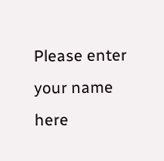Please enter your name here